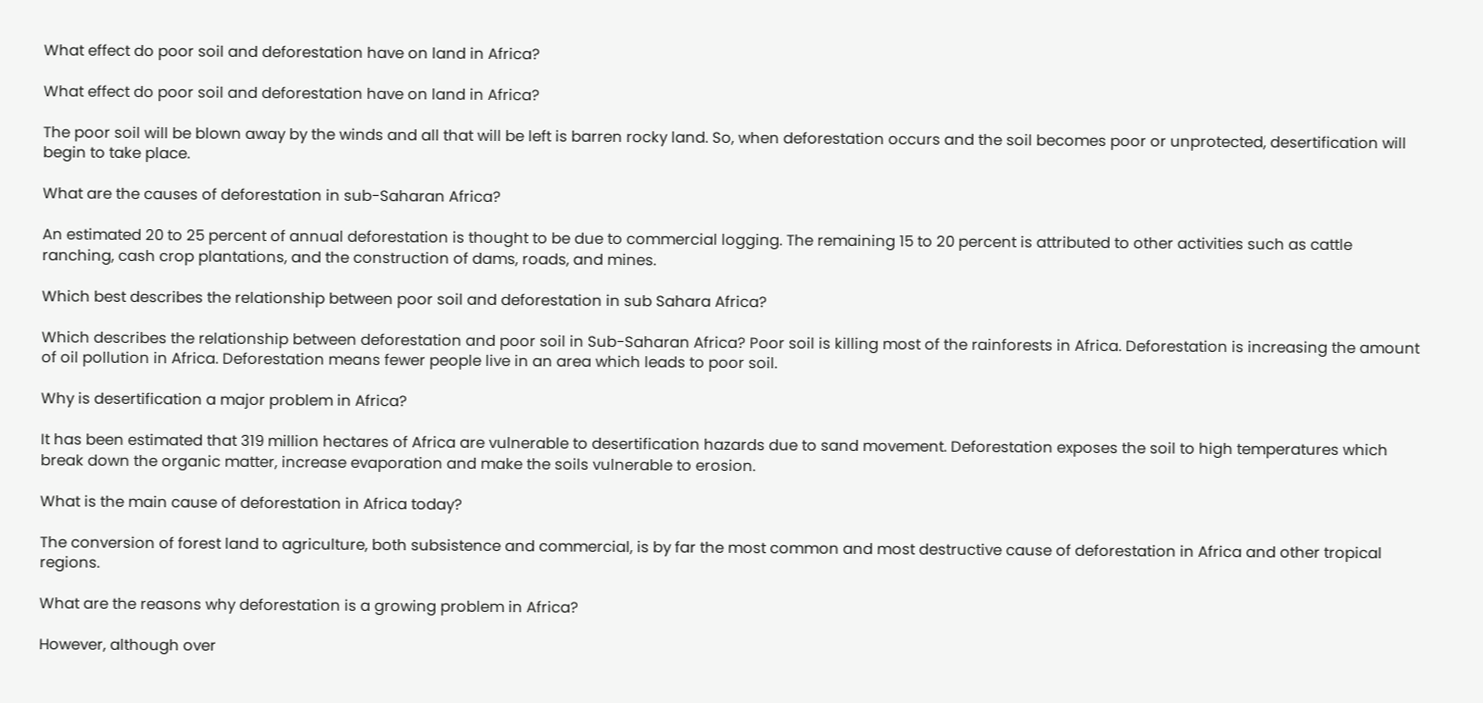What effect do poor soil and deforestation have on land in Africa?

What effect do poor soil and deforestation have on land in Africa?

The poor soil will be blown away by the winds and all that will be left is barren rocky land. So, when deforestation occurs and the soil becomes poor or unprotected, desertification will begin to take place.

What are the causes of deforestation in sub-Saharan Africa?

An estimated 20 to 25 percent of annual deforestation is thought to be due to commercial logging. The remaining 15 to 20 percent is attributed to other activities such as cattle ranching, cash crop plantations, and the construction of dams, roads, and mines.

Which best describes the relationship between poor soil and deforestation in sub Sahara Africa?

Which describes the relationship between deforestation and poor soil in Sub-Saharan Africa? Poor soil is killing most of the rainforests in Africa. Deforestation is increasing the amount of oil pollution in Africa. Deforestation means fewer people live in an area which leads to poor soil.

Why is desertification a major problem in Africa?

It has been estimated that 319 million hectares of Africa are vulnerable to desertification hazards due to sand movement. Deforestation exposes the soil to high temperatures which break down the organic matter, increase evaporation and make the soils vulnerable to erosion.

What is the main cause of deforestation in Africa today?

The conversion of forest land to agriculture, both subsistence and commercial, is by far the most common and most destructive cause of deforestation in Africa and other tropical regions.

What are the reasons why deforestation is a growing problem in Africa?

However, although over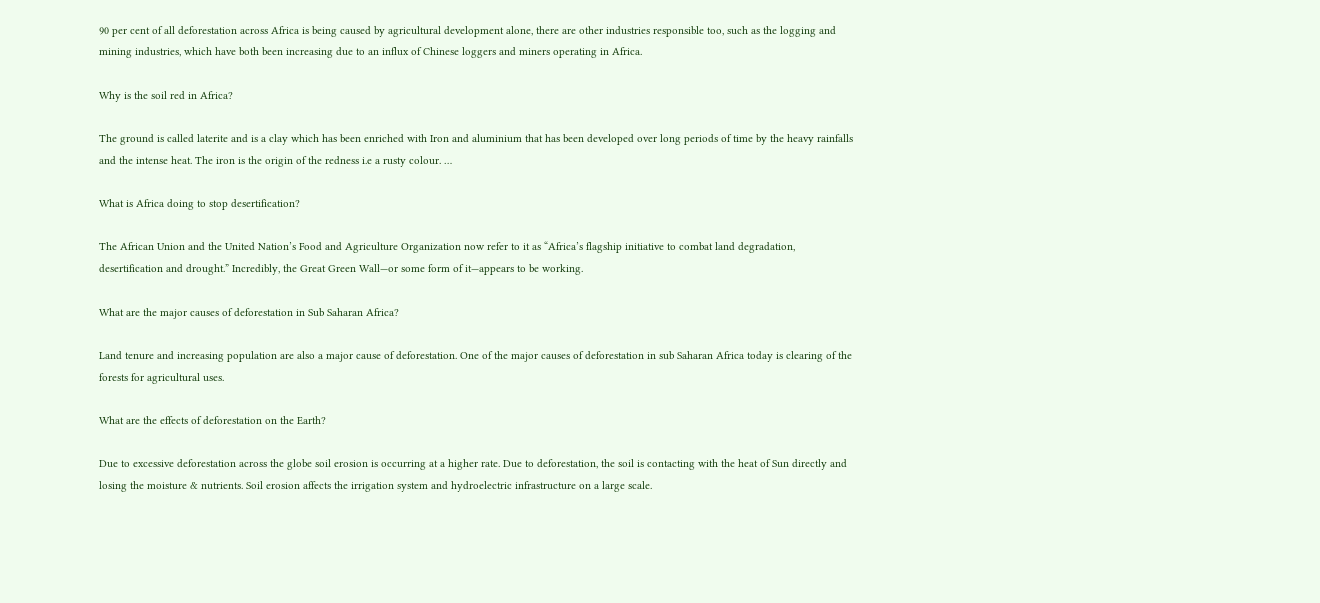90 per cent of all deforestation across Africa is being caused by agricultural development alone, there are other industries responsible too, such as the logging and mining industries, which have both been increasing due to an influx of Chinese loggers and miners operating in Africa.

Why is the soil red in Africa?

The ground is called laterite and is a clay which has been enriched with Iron and aluminium that has been developed over long periods of time by the heavy rainfalls and the intense heat. The iron is the origin of the redness i.e a rusty colour. …

What is Africa doing to stop desertification?

The African Union and the United Nation’s Food and Agriculture Organization now refer to it as “Africa’s flagship initiative to combat land degradation, desertification and drought.” Incredibly, the Great Green Wall—or some form of it—appears to be working.

What are the major causes of deforestation in Sub Saharan Africa?

Land tenure and increasing population are also a major cause of deforestation. One of the major causes of deforestation in sub Saharan Africa today is clearing of the forests for agricultural uses.

What are the effects of deforestation on the Earth?

Due to excessive deforestation across the globe soil erosion is occurring at a higher rate. Due to deforestation, the soil is contacting with the heat of Sun directly and losing the moisture & nutrients. Soil erosion affects the irrigation system and hydroelectric infrastructure on a large scale.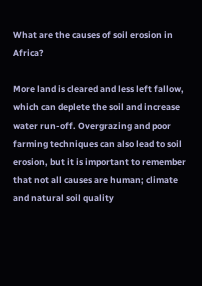What are the causes of soil erosion in Africa?

More land is cleared and less left fallow, which can deplete the soil and increase water run-off. Overgrazing and poor farming techniques can also lead to soil erosion, but it is important to remember that not all causes are human; climate and natural soil quality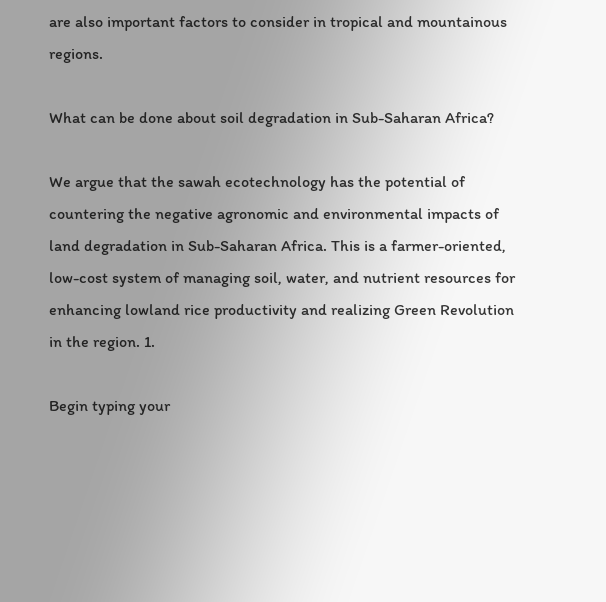are also important factors to consider in tropical and mountainous regions.

What can be done about soil degradation in Sub-Saharan Africa?

We argue that the sawah ecotechnology has the potential of countering the negative agronomic and environmental impacts of land degradation in Sub-Saharan Africa. This is a farmer-oriented, low-cost system of managing soil, water, and nutrient resources for enhancing lowland rice productivity and realizing Green Revolution in the region. 1.

Begin typing your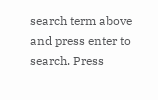search term above and press enter to search. Press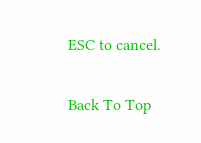ESC to cancel.

Back To Top